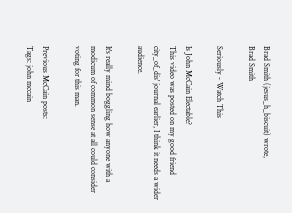Brad Smith (jesus_h_biscuit) wrote,
Brad Smith

Seriously - Watch This

Is John McCain Electable?
This video was posted on my good friend city_of_dis' journal earlier, I think it needs a wider audience.

It's really mind boggling how anyone with a modicum of common sense at all could consider voting for this man.

Previous McCain posts:
Tags: john mccain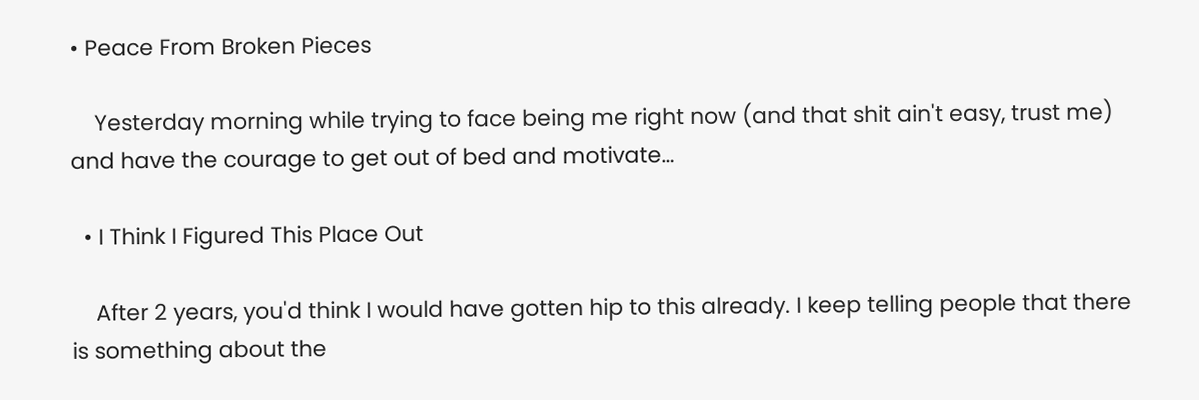• Peace From Broken Pieces

    Yesterday morning while trying to face being me right now (and that shit ain't easy, trust me) and have the courage to get out of bed and motivate…

  • I Think I Figured This Place Out

    After 2 years, you'd think I would have gotten hip to this already. I keep telling people that there is something about the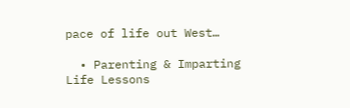pace of life out West…

  • Parenting & Imparting Life Lessons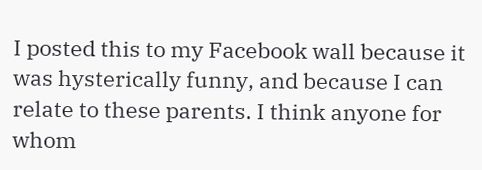I posted this to my Facebook wall because it was hysterically funny, and because I can relate to these parents. I think anyone for whom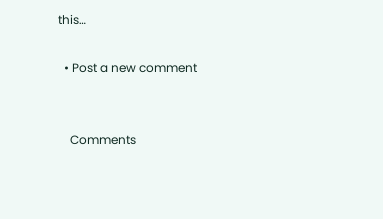this…

  • Post a new comment


    Comments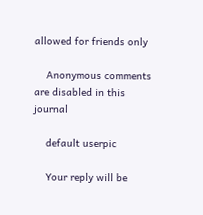allowed for friends only

    Anonymous comments are disabled in this journal

    default userpic

    Your reply will be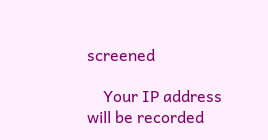screened

    Your IP address will be recorded